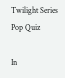Twilight Series Pop Quiz

In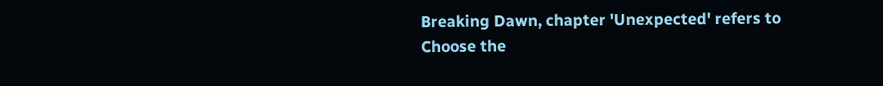Breaking Dawn, chapter 'Unexpected' refers to
Choose the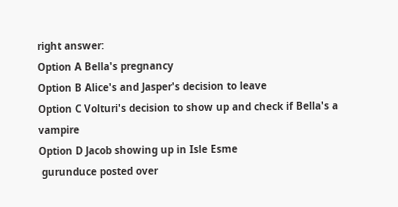right answer:
Option A Bella's pregnancy
Option B Alice's and Jasper's decision to leave
Option C Volturi's decision to show up and check if Bella's a vampire
Option D Jacob showing up in Isle Esme
 gurunduce posted over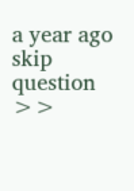a year ago
skip question >>